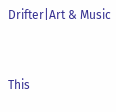Drifter|Art & Music


This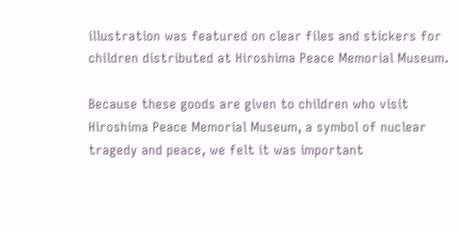illustration was featured on clear files and stickers for children distributed at Hiroshima Peace Memorial Museum.

Because these goods are given to children who visit Hiroshima Peace Memorial Museum, a symbol of nuclear tragedy and peace, we felt it was important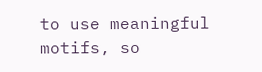to use meaningful motifs, so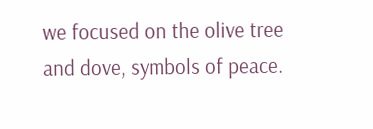we focused on the olive tree and dove, symbols of peace.